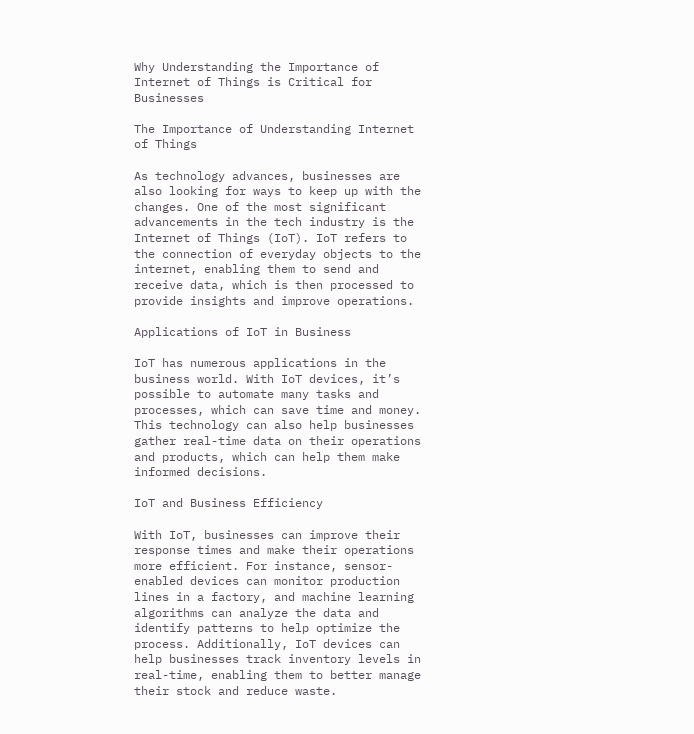Why Understanding the Importance of Internet of Things is Critical for Businesses

The Importance of Understanding Internet of Things

As technology advances, businesses are also looking for ways to keep up with the changes. One of the most significant advancements in the tech industry is the Internet of Things (IoT). IoT refers to the connection of everyday objects to the internet, enabling them to send and receive data, which is then processed to provide insights and improve operations.

Applications of IoT in Business

IoT has numerous applications in the business world. With IoT devices, it’s possible to automate many tasks and processes, which can save time and money. This technology can also help businesses gather real-time data on their operations and products, which can help them make informed decisions.

IoT and Business Efficiency

With IoT, businesses can improve their response times and make their operations more efficient. For instance, sensor-enabled devices can monitor production lines in a factory, and machine learning algorithms can analyze the data and identify patterns to help optimize the process. Additionally, IoT devices can help businesses track inventory levels in real-time, enabling them to better manage their stock and reduce waste.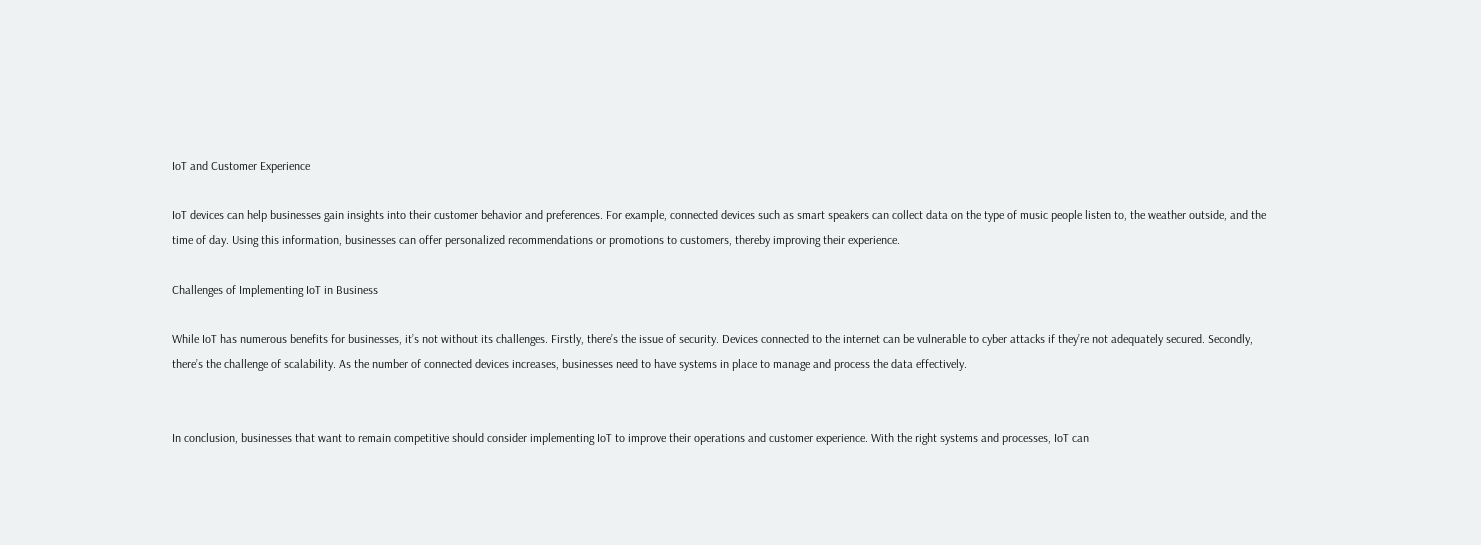IoT and Customer Experience

IoT devices can help businesses gain insights into their customer behavior and preferences. For example, connected devices such as smart speakers can collect data on the type of music people listen to, the weather outside, and the time of day. Using this information, businesses can offer personalized recommendations or promotions to customers, thereby improving their experience.

Challenges of Implementing IoT in Business

While IoT has numerous benefits for businesses, it’s not without its challenges. Firstly, there’s the issue of security. Devices connected to the internet can be vulnerable to cyber attacks if they’re not adequately secured. Secondly, there’s the challenge of scalability. As the number of connected devices increases, businesses need to have systems in place to manage and process the data effectively.


In conclusion, businesses that want to remain competitive should consider implementing IoT to improve their operations and customer experience. With the right systems and processes, IoT can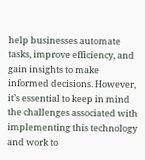help businesses automate tasks, improve efficiency, and gain insights to make informed decisions. However, it’s essential to keep in mind the challenges associated with implementing this technology and work to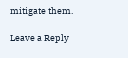mitigate them.

Leave a Reply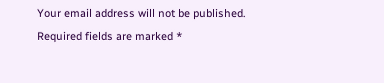Your email address will not be published. Required fields are marked *